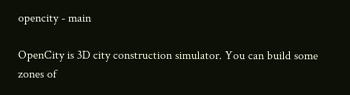opencity - main

OpenCity is 3D city construction simulator. You can build some zones of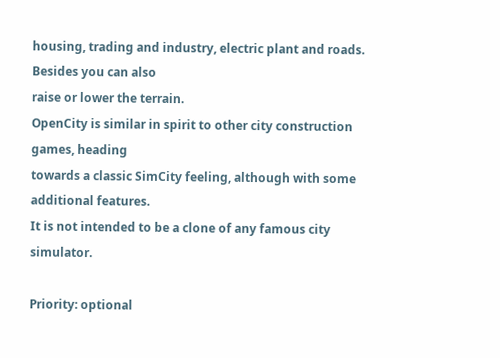housing, trading and industry, electric plant and roads. Besides you can also
raise or lower the terrain.
OpenCity is similar in spirit to other city construction games, heading
towards a classic SimCity feeling, although with some additional features.
It is not intended to be a clone of any famous city simulator.

Priority: optional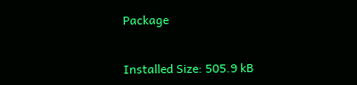Package


Installed Size: 505.9 kB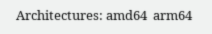Architectures: amd64  arm64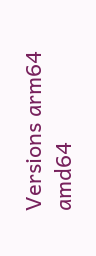Versions arm64 amd64